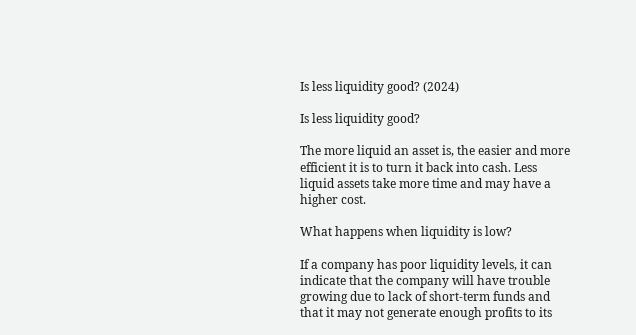Is less liquidity good? (2024)

Is less liquidity good?

The more liquid an asset is, the easier and more efficient it is to turn it back into cash. Less liquid assets take more time and may have a higher cost.

What happens when liquidity is low?

If a company has poor liquidity levels, it can indicate that the company will have trouble growing due to lack of short-term funds and that it may not generate enough profits to its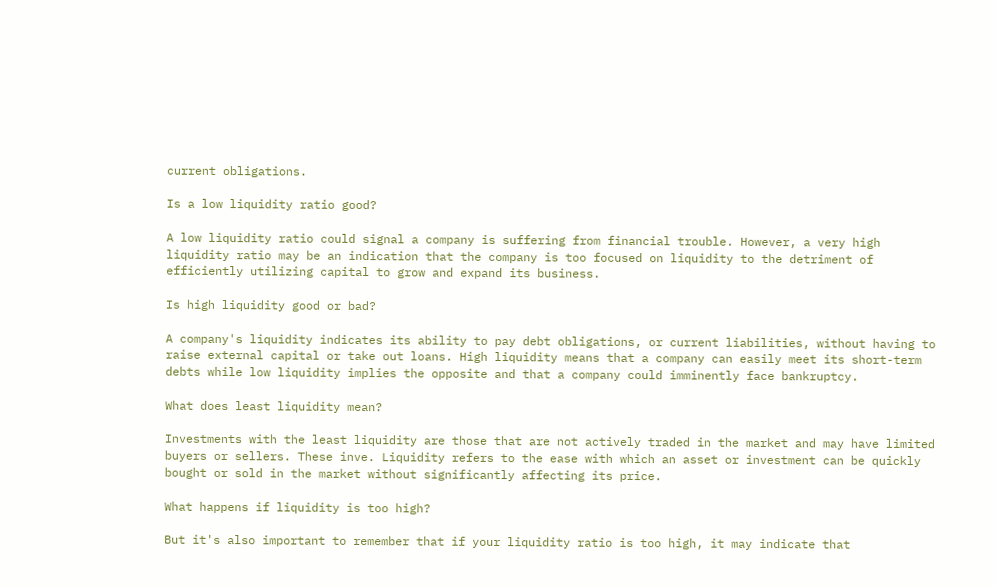current obligations.

Is a low liquidity ratio good?

A low liquidity ratio could signal a company is suffering from financial trouble. However, a very high liquidity ratio may be an indication that the company is too focused on liquidity to the detriment of efficiently utilizing capital to grow and expand its business.

Is high liquidity good or bad?

A company's liquidity indicates its ability to pay debt obligations, or current liabilities, without having to raise external capital or take out loans. High liquidity means that a company can easily meet its short-term debts while low liquidity implies the opposite and that a company could imminently face bankruptcy.

What does least liquidity mean?

Investments with the least liquidity are those that are not actively traded in the market and may have limited buyers or sellers. These inve. Liquidity refers to the ease with which an asset or investment can be quickly bought or sold in the market without significantly affecting its price.

What happens if liquidity is too high?

But it's also important to remember that if your liquidity ratio is too high, it may indicate that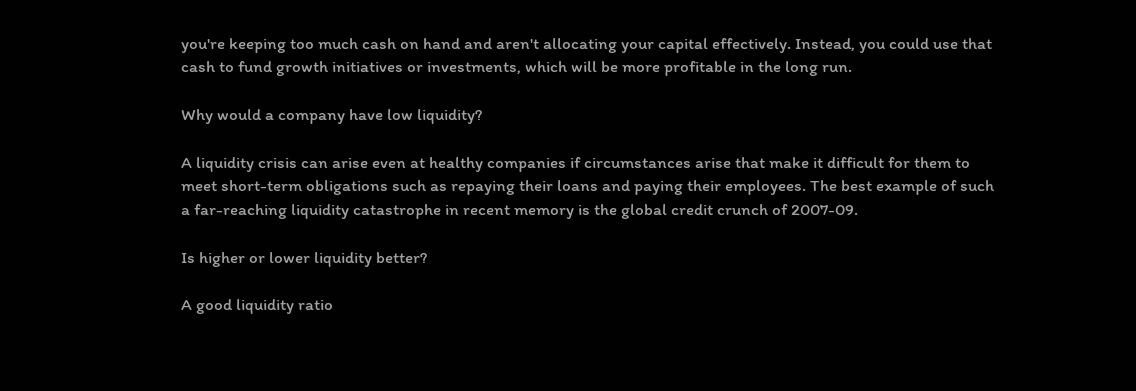you're keeping too much cash on hand and aren't allocating your capital effectively. Instead, you could use that cash to fund growth initiatives or investments, which will be more profitable in the long run.

Why would a company have low liquidity?

A liquidity crisis can arise even at healthy companies if circumstances arise that make it difficult for them to meet short-term obligations such as repaying their loans and paying their employees. The best example of such a far-reaching liquidity catastrophe in recent memory is the global credit crunch of 2007-09.

Is higher or lower liquidity better?

A good liquidity ratio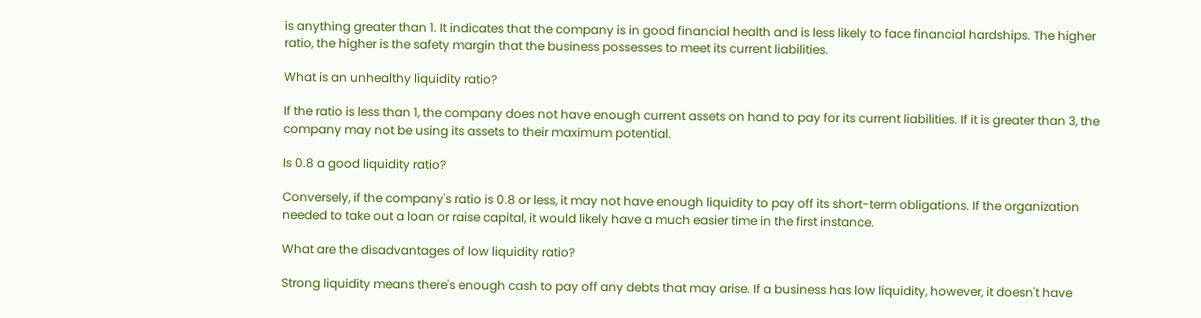is anything greater than 1. It indicates that the company is in good financial health and is less likely to face financial hardships. The higher ratio, the higher is the safety margin that the business possesses to meet its current liabilities.

What is an unhealthy liquidity ratio?

If the ratio is less than 1, the company does not have enough current assets on hand to pay for its current liabilities. If it is greater than 3, the company may not be using its assets to their maximum potential.

Is 0.8 a good liquidity ratio?

Conversely, if the company's ratio is 0.8 or less, it may not have enough liquidity to pay off its short-term obligations. If the organization needed to take out a loan or raise capital, it would likely have a much easier time in the first instance.

What are the disadvantages of low liquidity ratio?

Strong liquidity means there's enough cash to pay off any debts that may arise. If a business has low liquidity, however, it doesn't have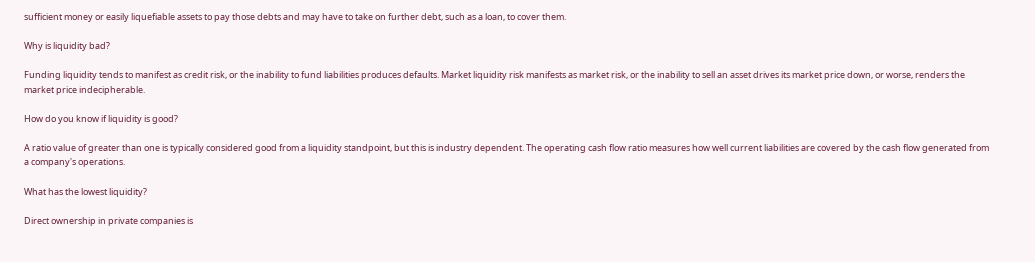sufficient money or easily liquefiable assets to pay those debts and may have to take on further debt, such as a loan, to cover them.

Why is liquidity bad?

Funding liquidity tends to manifest as credit risk, or the inability to fund liabilities produces defaults. Market liquidity risk manifests as market risk, or the inability to sell an asset drives its market price down, or worse, renders the market price indecipherable.

How do you know if liquidity is good?

A ratio value of greater than one is typically considered good from a liquidity standpoint, but this is industry dependent. The operating cash flow ratio measures how well current liabilities are covered by the cash flow generated from a company's operations.

What has the lowest liquidity?

Direct ownership in private companies is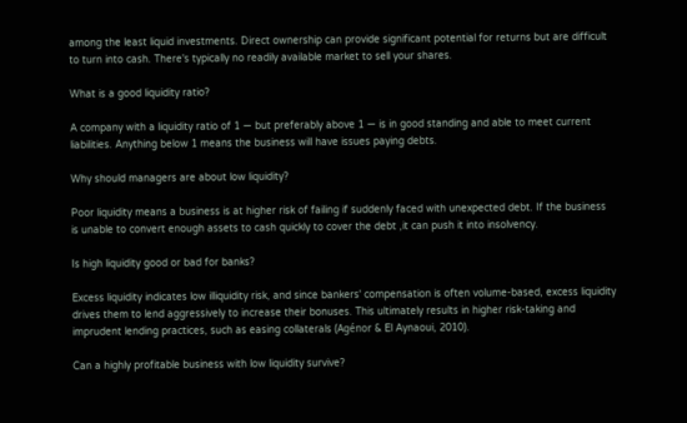among the least liquid investments. Direct ownership can provide significant potential for returns but are difficult to turn into cash. There's typically no readily available market to sell your shares.

What is a good liquidity ratio?

A company with a liquidity ratio of 1 — but preferably above 1 — is in good standing and able to meet current liabilities. Anything below 1 means the business will have issues paying debts.

Why should managers are about low liquidity?

Poor liquidity means a business is at higher risk of failing if suddenly faced with unexpected debt. If the business is unable to convert enough assets to cash quickly to cover the debt ,it can push it into insolvency.

Is high liquidity good or bad for banks?

Excess liquidity indicates low illiquidity risk, and since bankers' compensation is often volume-based, excess liquidity drives them to lend aggressively to increase their bonuses. This ultimately results in higher risk-taking and imprudent lending practices, such as easing collaterals (Agénor & El Aynaoui, 2010).

Can a highly profitable business with low liquidity survive?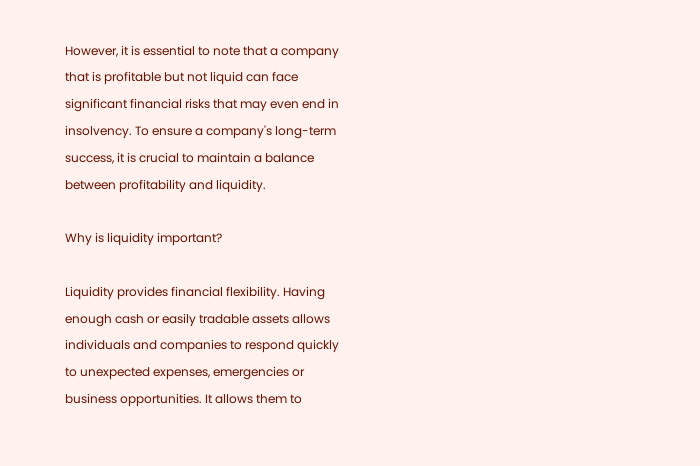However, it is essential to note that a company that is profitable but not liquid can face significant financial risks that may even end in insolvency. To ensure a company's long-term success, it is crucial to maintain a balance between profitability and liquidity.

Why is liquidity important?

Liquidity provides financial flexibility. Having enough cash or easily tradable assets allows individuals and companies to respond quickly to unexpected expenses, emergencies or business opportunities. It allows them to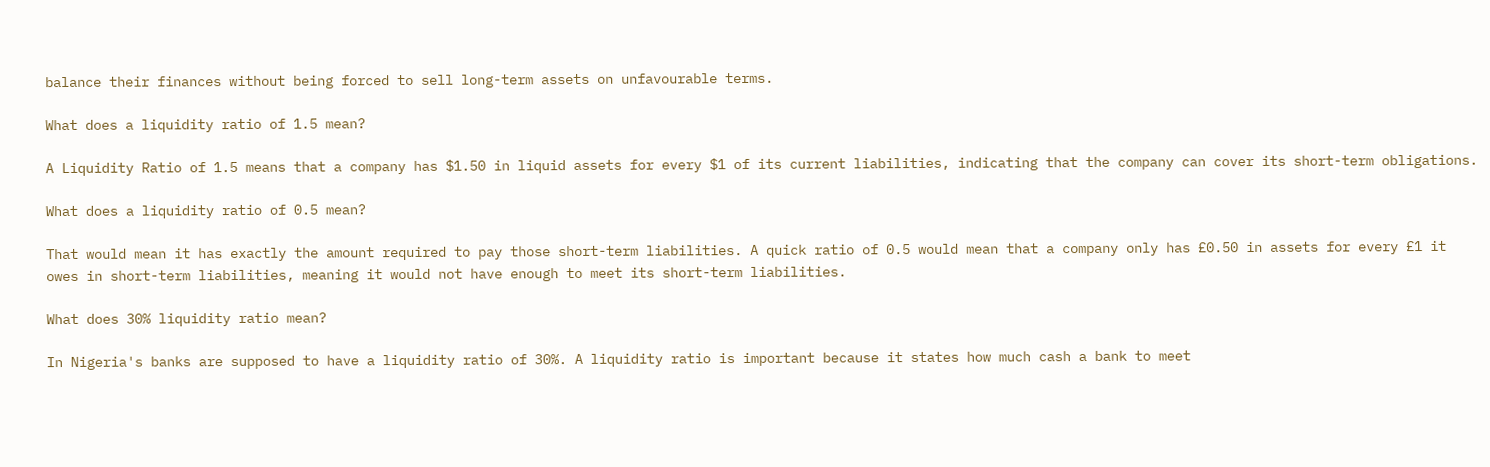balance their finances without being forced to sell long-term assets on unfavourable terms.

What does a liquidity ratio of 1.5 mean?

A Liquidity Ratio of 1.5 means that a company has $1.50 in liquid assets for every $1 of its current liabilities, indicating that the company can cover its short-term obligations.

What does a liquidity ratio of 0.5 mean?

That would mean it has exactly the amount required to pay those short-term liabilities. A quick ratio of 0.5 would mean that a company only has £0.50 in assets for every £1 it owes in short-term liabilities, meaning it would not have enough to meet its short-term liabilities.

What does 30% liquidity ratio mean?

In Nigeria's banks are supposed to have a liquidity ratio of 30%. A liquidity ratio is important because it states how much cash a bank to meet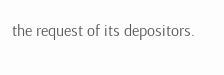the request of its depositors.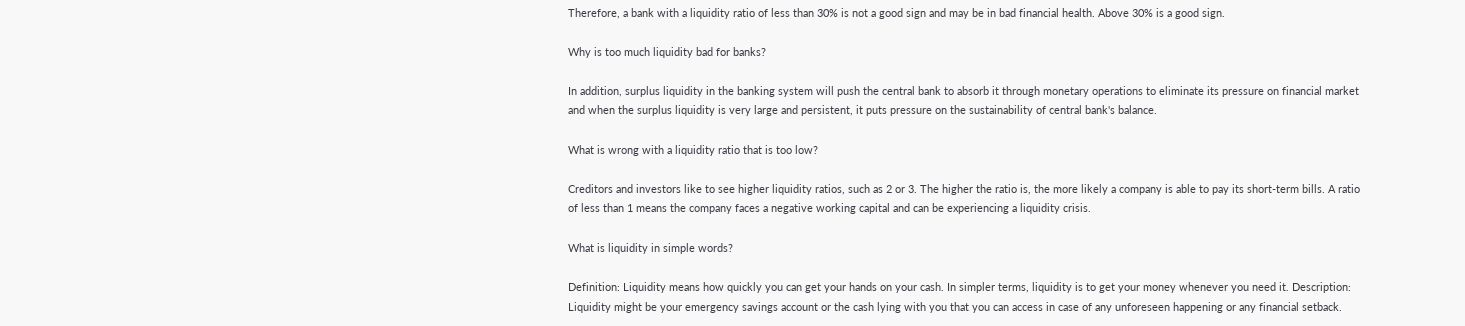Therefore, a bank with a liquidity ratio of less than 30% is not a good sign and may be in bad financial health. Above 30% is a good sign.

Why is too much liquidity bad for banks?

In addition, surplus liquidity in the banking system will push the central bank to absorb it through monetary operations to eliminate its pressure on financial market and when the surplus liquidity is very large and persistent, it puts pressure on the sustainability of central bank's balance.

What is wrong with a liquidity ratio that is too low?

Creditors and investors like to see higher liquidity ratios, such as 2 or 3. The higher the ratio is, the more likely a company is able to pay its short-term bills. A ratio of less than 1 means the company faces a negative working capital and can be experiencing a liquidity crisis.

What is liquidity in simple words?

Definition: Liquidity means how quickly you can get your hands on your cash. In simpler terms, liquidity is to get your money whenever you need it. Description: Liquidity might be your emergency savings account or the cash lying with you that you can access in case of any unforeseen happening or any financial setback.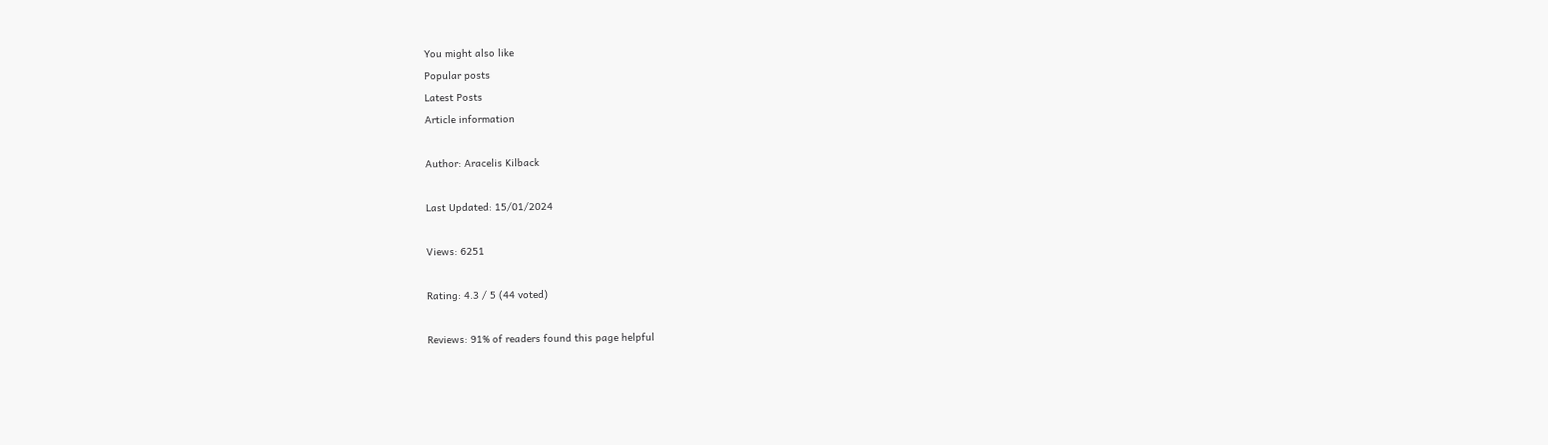You might also like
Popular posts
Latest Posts
Article information

Author: Aracelis Kilback

Last Updated: 15/01/2024

Views: 6251

Rating: 4.3 / 5 (44 voted)

Reviews: 91% of readers found this page helpful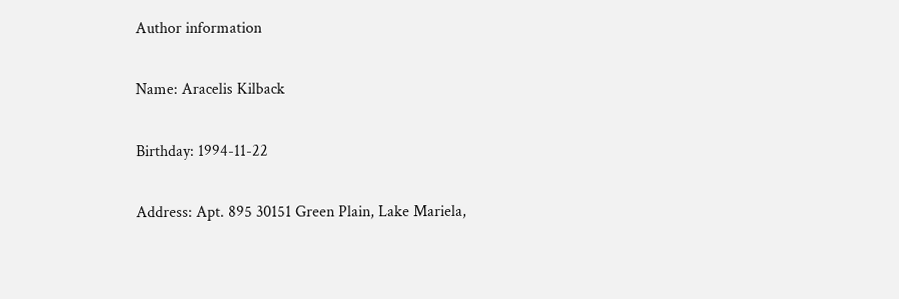Author information

Name: Aracelis Kilback

Birthday: 1994-11-22

Address: Apt. 895 30151 Green Plain, Lake Mariela,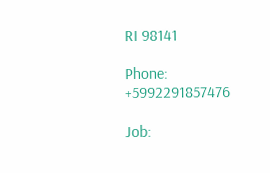RI 98141

Phone: +5992291857476

Job: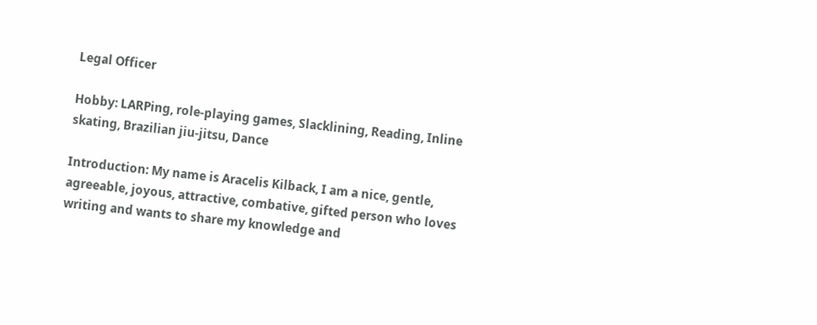Legal Officer

Hobby: LARPing, role-playing games, Slacklining, Reading, Inline skating, Brazilian jiu-jitsu, Dance

Introduction: My name is Aracelis Kilback, I am a nice, gentle, agreeable, joyous, attractive, combative, gifted person who loves writing and wants to share my knowledge and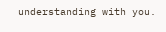understanding with you.